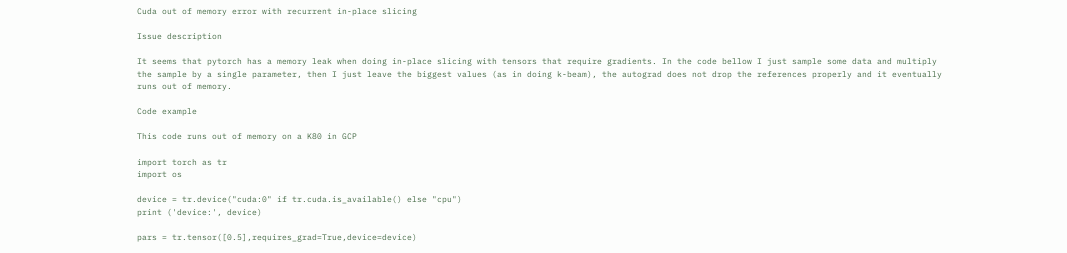Cuda out of memory error with recurrent in-place slicing

Issue description

It seems that pytorch has a memory leak when doing in-place slicing with tensors that require gradients. In the code bellow I just sample some data and multiply the sample by a single parameter, then I just leave the biggest values (as in doing k-beam), the autograd does not drop the references properly and it eventually runs out of memory.

Code example

This code runs out of memory on a K80 in GCP

import torch as tr
import os

device = tr.device("cuda:0" if tr.cuda.is_available() else "cpu")
print ('device:', device)

pars = tr.tensor([0.5],requires_grad=True,device=device)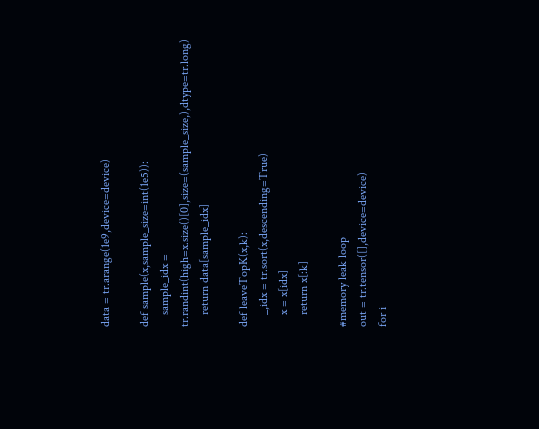data = tr.arange(1e9,device=device)

def sample(x,sample_size=int(1e5)):
    sample_idx = tr.randint(high=x.size()[0],size=(sample_size,),dtype=tr.long)
    return data[sample_idx]

def leaveTopK(x,k):
    _,idx = tr.sort(x,descending=True)
    x = x[idx]
    return x[:k]

#memory leak loop
out = tr.tensor([],device=device)
for i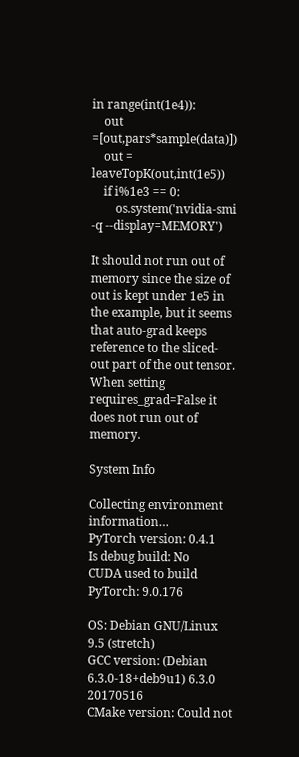in range(int(1e4)):
    out =[out,pars*sample(data)])
    out = leaveTopK(out,int(1e5))
    if i%1e3 == 0:
        os.system('nvidia-smi -q --display=MEMORY')

It should not run out of memory since the size of out is kept under 1e5 in the example, but it seems that auto-grad keeps reference to the sliced-out part of the out tensor. When setting requires_grad=False it does not run out of memory.

System Info

Collecting environment information…
PyTorch version: 0.4.1
Is debug build: No
CUDA used to build PyTorch: 9.0.176

OS: Debian GNU/Linux 9.5 (stretch)
GCC version: (Debian 6.3.0-18+deb9u1) 6.3.0 20170516
CMake version: Could not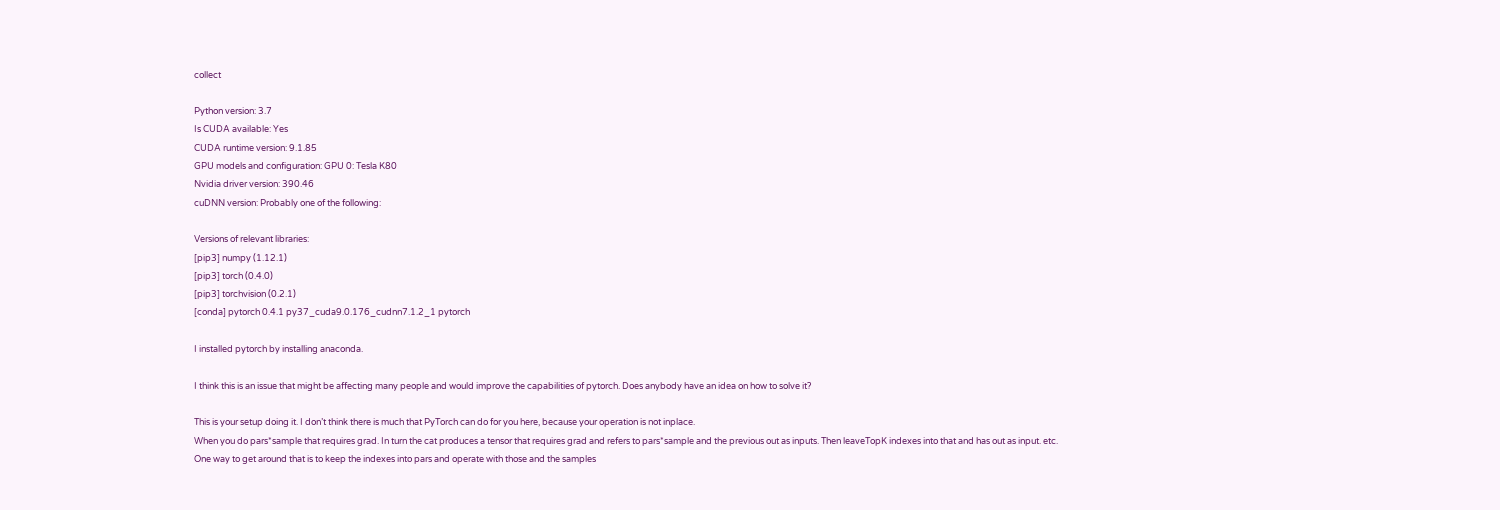collect

Python version: 3.7
Is CUDA available: Yes
CUDA runtime version: 9.1.85
GPU models and configuration: GPU 0: Tesla K80
Nvidia driver version: 390.46
cuDNN version: Probably one of the following:

Versions of relevant libraries:
[pip3] numpy (1.12.1)
[pip3] torch (0.4.0)
[pip3] torchvision (0.2.1)
[conda] pytorch 0.4.1 py37_cuda9.0.176_cudnn7.1.2_1 pytorch

I installed pytorch by installing anaconda.

I think this is an issue that might be affecting many people and would improve the capabilities of pytorch. Does anybody have an idea on how to solve it?

This is your setup doing it. I don’t think there is much that PyTorch can do for you here, because your operation is not inplace.
When you do pars*sample that requires grad. In turn the cat produces a tensor that requires grad and refers to pars*sample and the previous out as inputs. Then leaveTopK indexes into that and has out as input. etc.
One way to get around that is to keep the indexes into pars and operate with those and the samples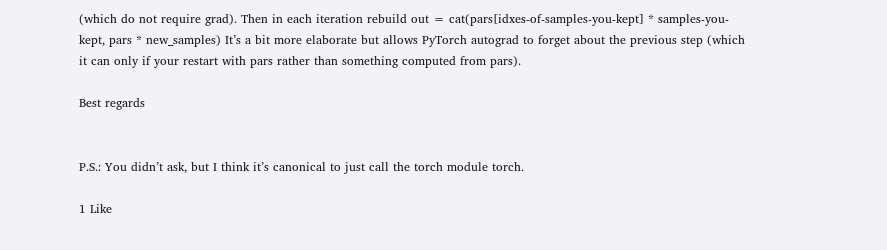(which do not require grad). Then in each iteration rebuild out = cat(pars[idxes-of-samples-you-kept] * samples-you-kept, pars * new_samples) It’s a bit more elaborate but allows PyTorch autograd to forget about the previous step (which it can only if your restart with pars rather than something computed from pars).

Best regards


P.S.: You didn’t ask, but I think it’s canonical to just call the torch module torch.

1 Like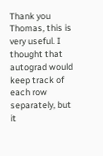Thank you Thomas, this is very useful. I thought that autograd would keep track of each row separately, but it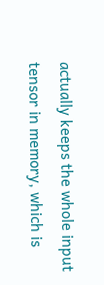actually keeps the whole input tensor in memory, which is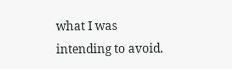what I was intending to avoid.